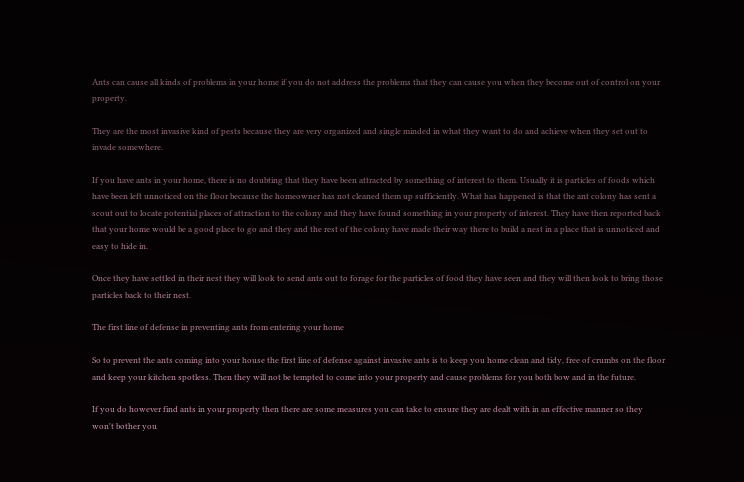Ants can cause all kinds of problems in your home if you do not address the problems that they can cause you when they become out of control on your property.

They are the most invasive kind of pests because they are very organized and single minded in what they want to do and achieve when they set out to invade somewhere.

If you have ants in your home, there is no doubting that they have been attracted by something of interest to them. Usually it is particles of foods which have been left unnoticed on the floor because the homeowner has not cleaned them up sufficiently. What has happened is that the ant colony has sent a scout out to locate potential places of attraction to the colony and they have found something in your property of interest. They have then reported back that your home would be a good place to go and they and the rest of the colony have made their way there to build a nest in a place that is unnoticed and easy to hide in.

Once they have settled in their nest they will look to send ants out to forage for the particles of food they have seen and they will then look to bring those particles back to their nest.

The first line of defense in preventing ants from entering your home

So to prevent the ants coming into your house the first line of defense against invasive ants is to keep you home clean and tidy, free of crumbs on the floor and keep your kitchen spotless. Then they will not be tempted to come into your property and cause problems for you both bow and in the future.

If you do however find ants in your property then there are some measures you can take to ensure they are dealt with in an effective manner so they won't bother you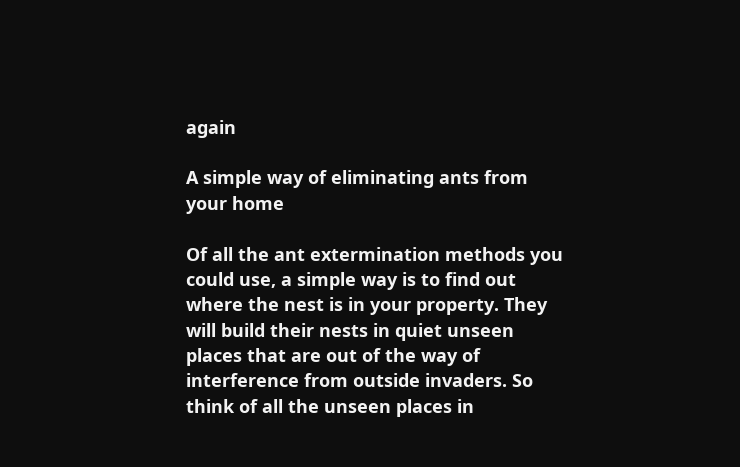again

A simple way of eliminating ants from your home

Of all the ant extermination methods you could use, a simple way is to find out where the nest is in your property. They will build their nests in quiet unseen places that are out of the way of interference from outside invaders. So think of all the unseen places in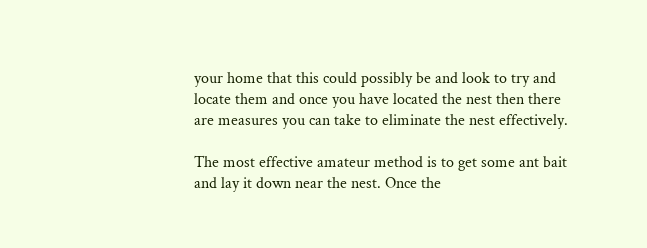your home that this could possibly be and look to try and locate them and once you have located the nest then there are measures you can take to eliminate the nest effectively.

The most effective amateur method is to get some ant bait and lay it down near the nest. Once the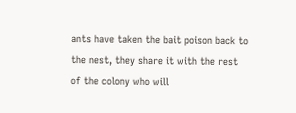ants have taken the bait poison back to the nest, they share it with the rest of the colony who will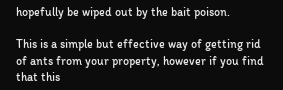hopefully be wiped out by the bait poison.

This is a simple but effective way of getting rid of ants from your property, however if you find that this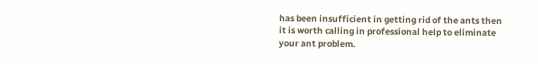has been insufficient in getting rid of the ants then it is worth calling in professional help to eliminate your ant problem.